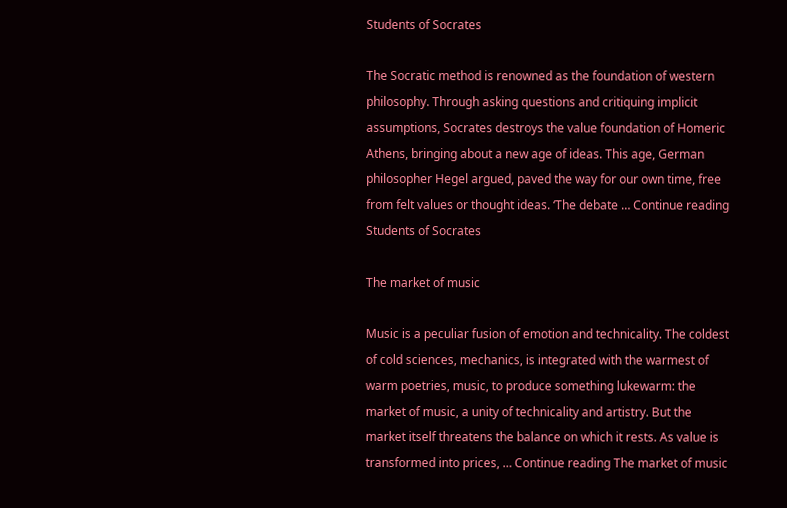Students of Socrates

The Socratic method is renowned as the foundation of western philosophy. Through asking questions and critiquing implicit assumptions, Socrates destroys the value foundation of Homeric Athens, bringing about a new age of ideas. This age, German philosopher Hegel argued, paved the way for our own time, free from felt values or thought ideas. ‘The debate … Continue reading Students of Socrates

The market of music

Music is a peculiar fusion of emotion and technicality. The coldest of cold sciences, mechanics, is integrated with the warmest of warm poetries, music, to produce something lukewarm: the market of music, a unity of technicality and artistry. But the market itself threatens the balance on which it rests. As value is transformed into prices, … Continue reading The market of music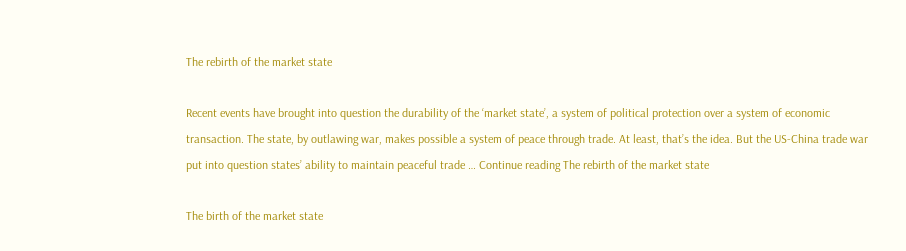The rebirth of the market state

Recent events have brought into question the durability of the ‘market state’, a system of political protection over a system of economic transaction. The state, by outlawing war, makes possible a system of peace through trade. At least, that’s the idea. But the US-China trade war put into question states’ ability to maintain peaceful trade … Continue reading The rebirth of the market state

The birth of the market state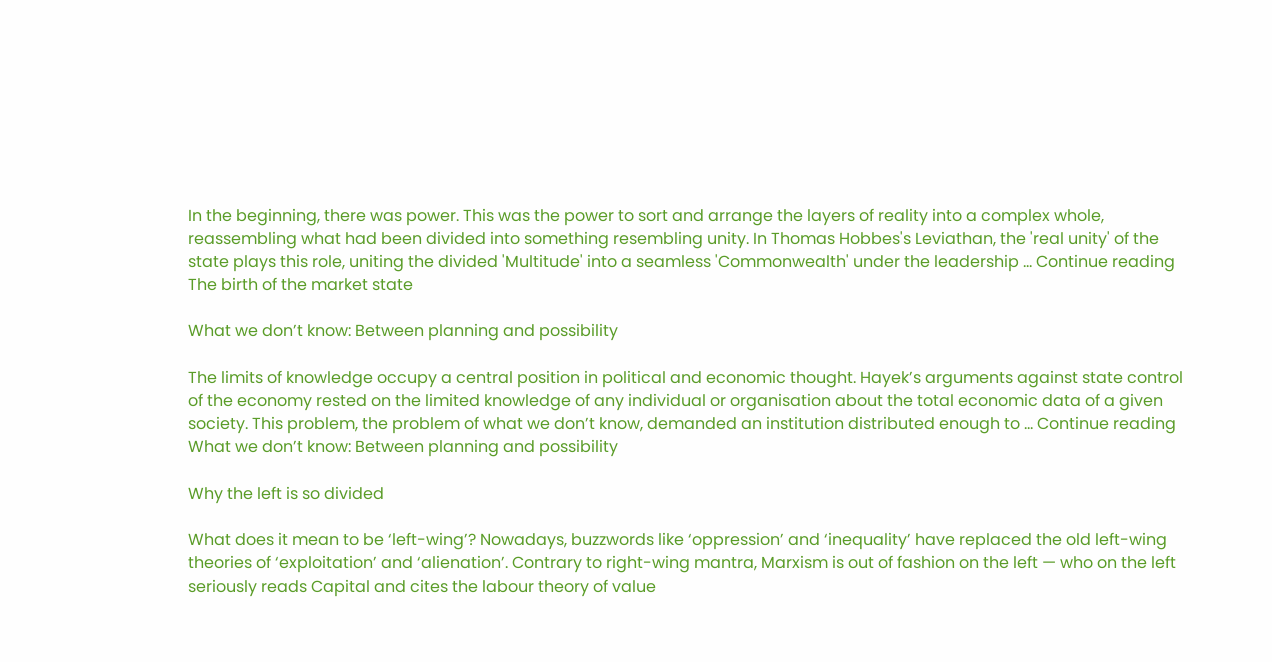In the beginning, there was power. This was the power to sort and arrange the layers of reality into a complex whole, reassembling what had been divided into something resembling unity. In Thomas Hobbes's Leviathan, the 'real unity' of the state plays this role, uniting the divided 'Multitude' into a seamless 'Commonwealth' under the leadership … Continue reading The birth of the market state

What we don’t know: Between planning and possibility

The limits of knowledge occupy a central position in political and economic thought. Hayek’s arguments against state control of the economy rested on the limited knowledge of any individual or organisation about the total economic data of a given society. This problem, the problem of what we don’t know, demanded an institution distributed enough to … Continue reading What we don’t know: Between planning and possibility

Why the left is so divided

What does it mean to be ‘left-wing’? Nowadays, buzzwords like ‘oppression’ and ‘inequality’ have replaced the old left-wing theories of ‘exploitation’ and ‘alienation’. Contrary to right-wing mantra, Marxism is out of fashion on the left — who on the left seriously reads Capital and cites the labour theory of value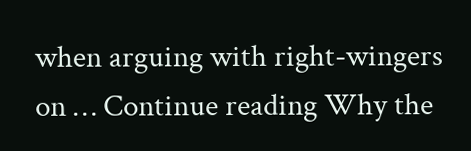when arguing with right-wingers on … Continue reading Why the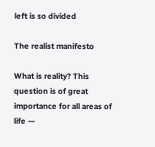left is so divided

The realist manifesto

What is reality? This question is of great importance for all areas of life —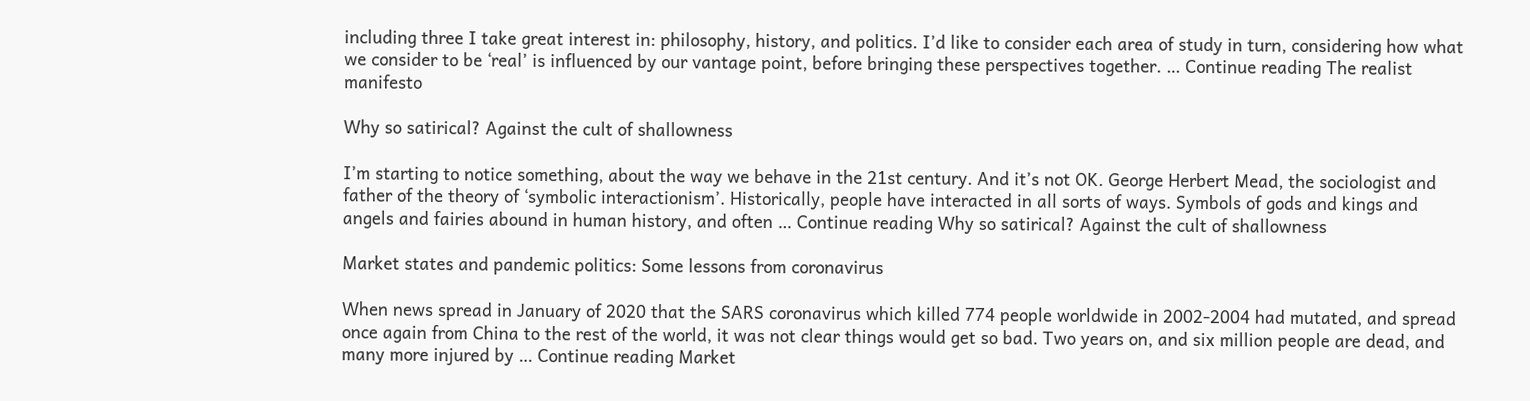including three I take great interest in: philosophy, history, and politics. I’d like to consider each area of study in turn, considering how what we consider to be ‘real’ is influenced by our vantage point, before bringing these perspectives together. … Continue reading The realist manifesto

Why so satirical? Against the cult of shallowness

I’m starting to notice something, about the way we behave in the 21st century. And it’s not OK. George Herbert Mead, the sociologist and father of the theory of ‘symbolic interactionism’. Historically, people have interacted in all sorts of ways. Symbols of gods and kings and angels and fairies abound in human history, and often … Continue reading Why so satirical? Against the cult of shallowness

Market states and pandemic politics: Some lessons from coronavirus

When news spread in January of 2020 that the SARS coronavirus which killed 774 people worldwide in 2002-2004 had mutated, and spread once again from China to the rest of the world, it was not clear things would get so bad. Two years on, and six million people are dead, and many more injured by … Continue reading Market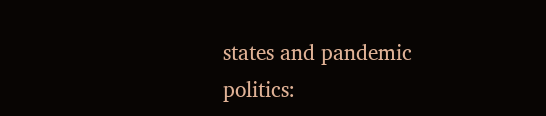states and pandemic politics: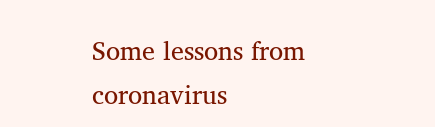Some lessons from coronavirus